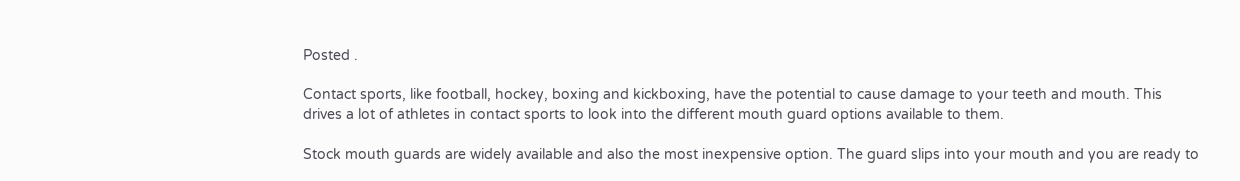Posted .

Contact sports, like football, hockey, boxing and kickboxing, have the potential to cause damage to your teeth and mouth. This drives a lot of athletes in contact sports to look into the different mouth guard options available to them.

Stock mouth guards are widely available and also the most inexpensive option. The guard slips into your mouth and you are ready to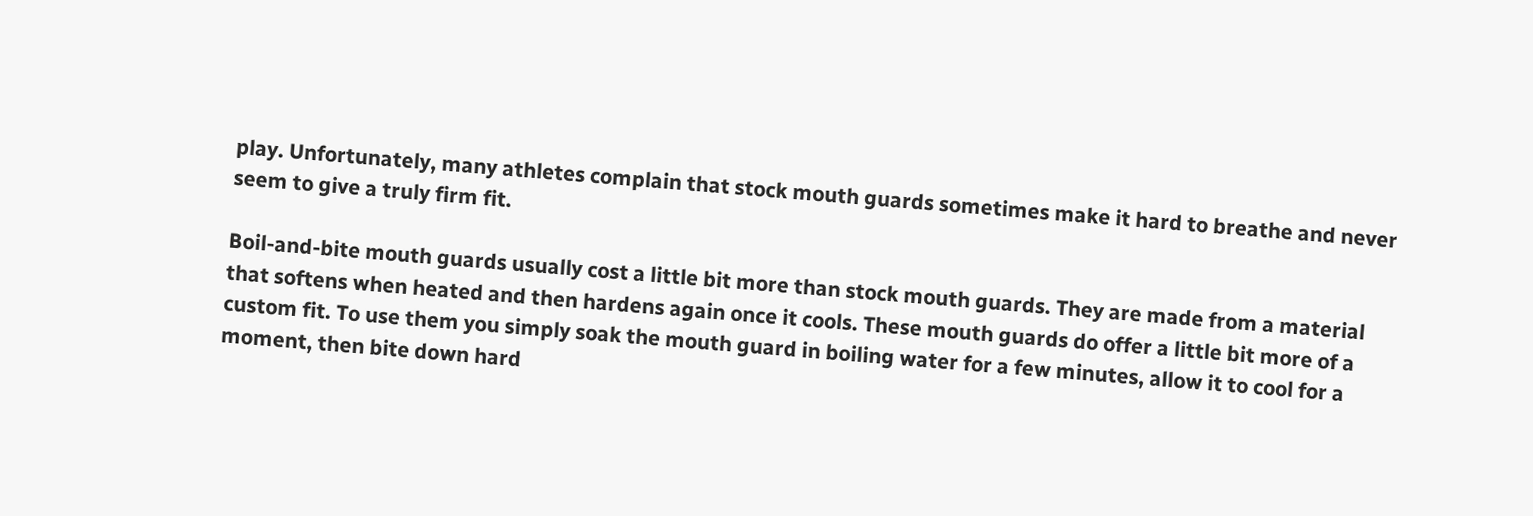play. Unfortunately, many athletes complain that stock mouth guards sometimes make it hard to breathe and never seem to give a truly firm fit.

Boil-and-bite mouth guards usually cost a little bit more than stock mouth guards. They are made from a material that softens when heated and then hardens again once it cools. These mouth guards do offer a little bit more of a custom fit. To use them you simply soak the mouth guard in boiling water for a few minutes, allow it to cool for a moment, then bite down hard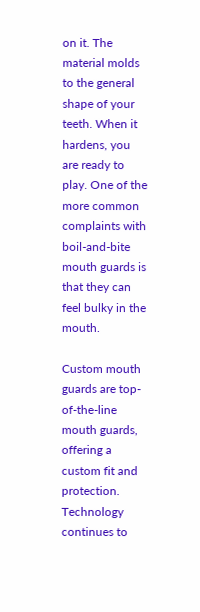on it. The material molds to the general shape of your teeth. When it hardens, you are ready to play. One of the more common complaints with boil-and-bite mouth guards is that they can feel bulky in the mouth.

Custom mouth guards are top-of-the-line mouth guards, offering a custom fit and protection. Technology continues to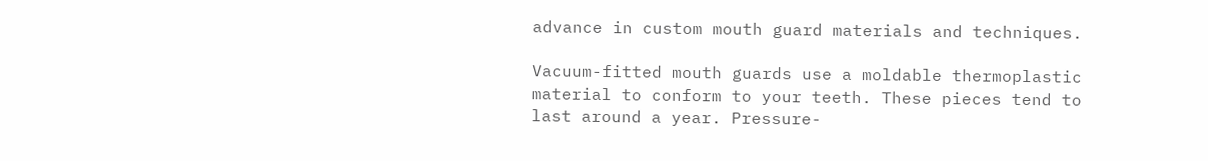advance in custom mouth guard materials and techniques.

Vacuum-fitted mouth guards use a moldable thermoplastic material to conform to your teeth. These pieces tend to last around a year. Pressure-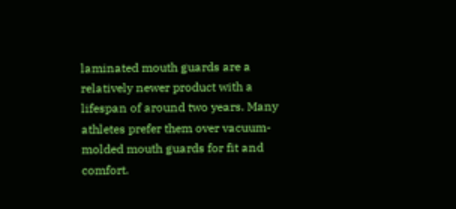laminated mouth guards are a relatively newer product with a lifespan of around two years. Many athletes prefer them over vacuum-molded mouth guards for fit and comfort.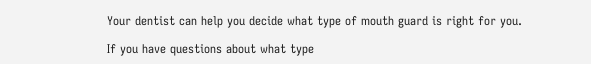Your dentist can help you decide what type of mouth guard is right for you.

If you have questions about what type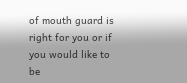of mouth guard is right for you or if you would like to be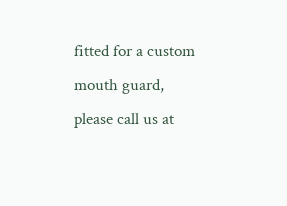fitted for a custom mouth guard, please call us at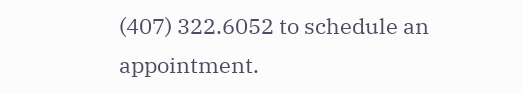(407) 322.6052 to schedule an appointment.